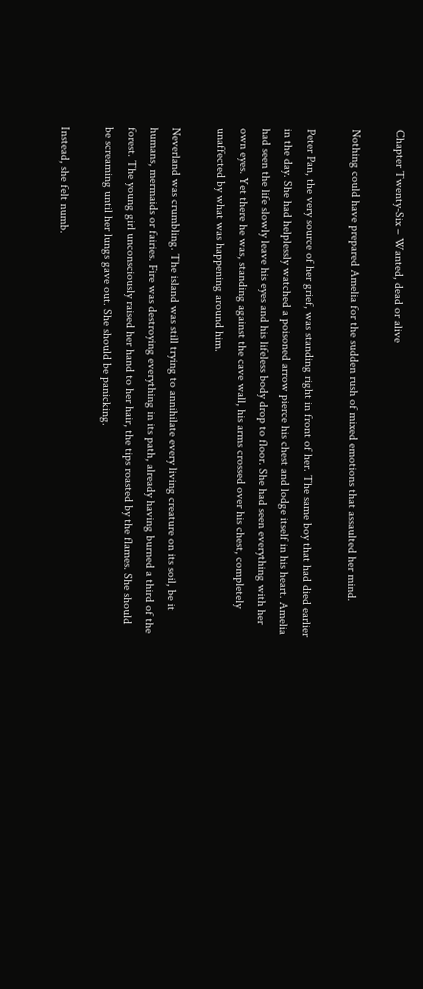Chapter Twenty-Six – Wanted, dead or alive

Nothing could have prepared Amelia for the sudden rush of mixed emotions that assaulted her mind.

Peter Pan, the very source of her grief, was standing right in front of her. The same boy that had died earlier in the day. She had helplessly watched a poisoned arrow pierce his chest and lodge itself in his heart. Amelia had seen the life slowly leave his eyes and his lifeless body drop to floor. She had seen everything with her own eyes. Yet there he was, standing against the cave wall, his arms crossed over his chest, completely unaffected by what was happening around him.

Neverland was crumbling. The island was still trying to annihilate every living creature on its soil, be it humans, mermaids or fairies. Fire was destroying everything in its path, already having burned a third of the forest. The young girl unconsciously raised her hand to her hair, the tips roasted by the flames. She should be screaming until her lungs gave out. She should be panicking.

Instead, she felt numb.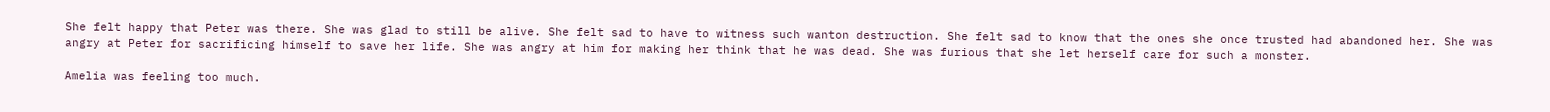She felt happy that Peter was there. She was glad to still be alive. She felt sad to have to witness such wanton destruction. She felt sad to know that the ones she once trusted had abandoned her. She was angry at Peter for sacrificing himself to save her life. She was angry at him for making her think that he was dead. She was furious that she let herself care for such a monster.

Amelia was feeling too much.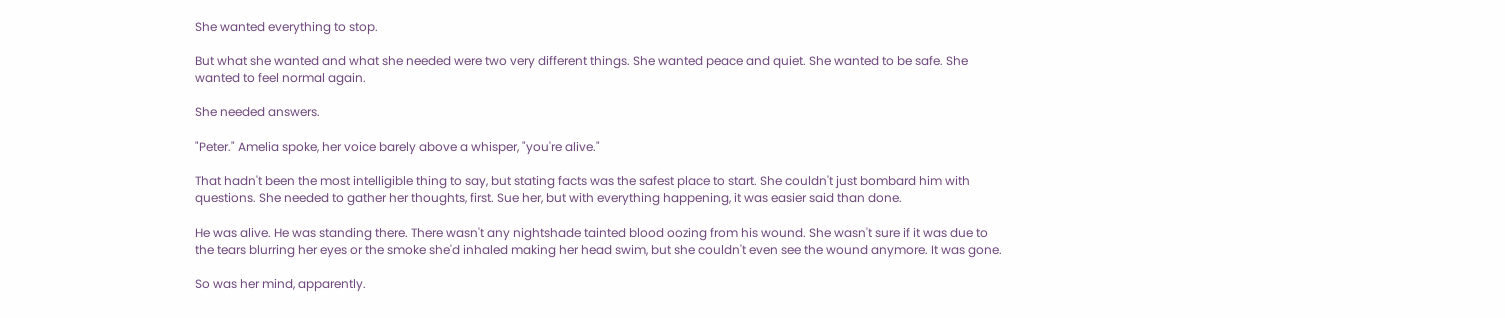She wanted everything to stop.

But what she wanted and what she needed were two very different things. She wanted peace and quiet. She wanted to be safe. She wanted to feel normal again.

She needed answers.

"Peter." Amelia spoke, her voice barely above a whisper, "you're alive."

That hadn't been the most intelligible thing to say, but stating facts was the safest place to start. She couldn't just bombard him with questions. She needed to gather her thoughts, first. Sue her, but with everything happening, it was easier said than done.

He was alive. He was standing there. There wasn't any nightshade tainted blood oozing from his wound. She wasn't sure if it was due to the tears blurring her eyes or the smoke she'd inhaled making her head swim, but she couldn't even see the wound anymore. It was gone.

So was her mind, apparently.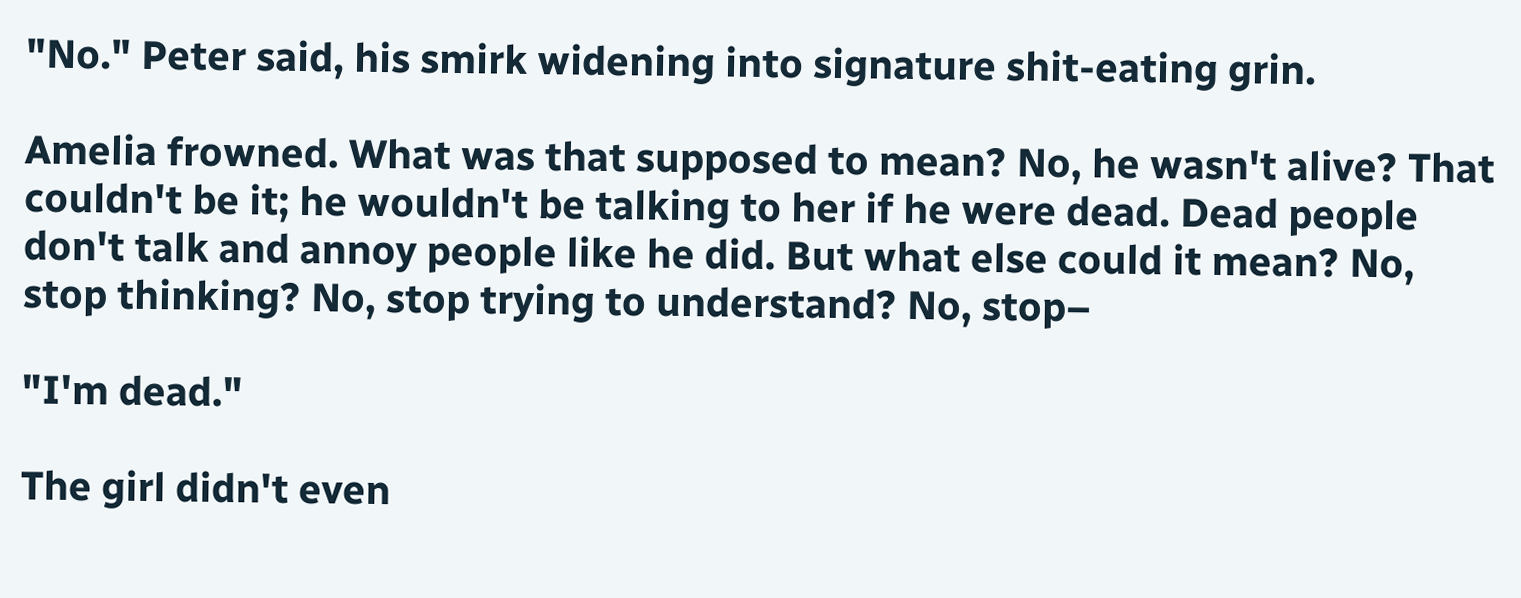"No." Peter said, his smirk widening into signature shit-eating grin.

Amelia frowned. What was that supposed to mean? No, he wasn't alive? That couldn't be it; he wouldn't be talking to her if he were dead. Dead people don't talk and annoy people like he did. But what else could it mean? No, stop thinking? No, stop trying to understand? No, stop–

"I'm dead."

The girl didn't even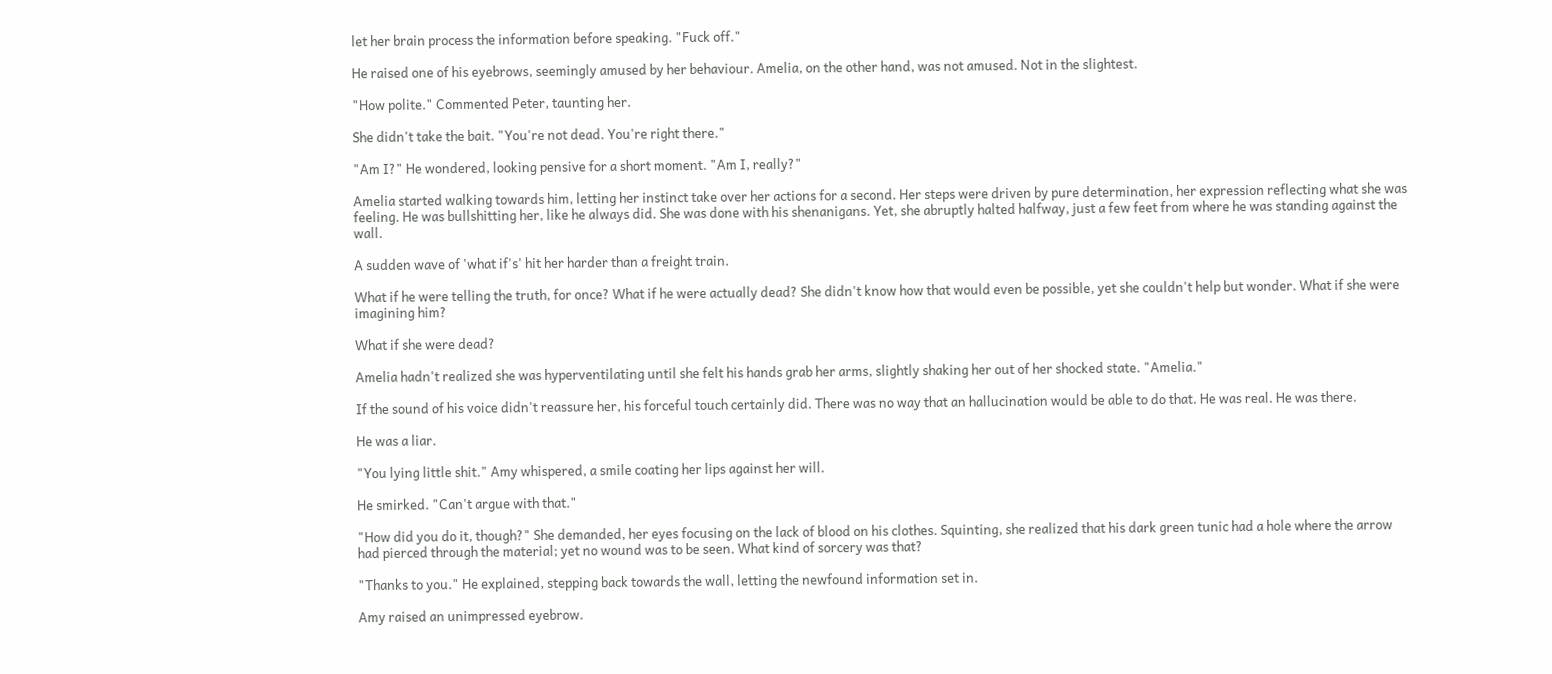let her brain process the information before speaking. "Fuck off."

He raised one of his eyebrows, seemingly amused by her behaviour. Amelia, on the other hand, was not amused. Not in the slightest.

"How polite." Commented Peter, taunting her.

She didn't take the bait. "You're not dead. You're right there."

"Am I?" He wondered, looking pensive for a short moment. "Am I, really?"

Amelia started walking towards him, letting her instinct take over her actions for a second. Her steps were driven by pure determination, her expression reflecting what she was feeling. He was bullshitting her, like he always did. She was done with his shenanigans. Yet, she abruptly halted halfway, just a few feet from where he was standing against the wall.

A sudden wave of 'what if's' hit her harder than a freight train.

What if he were telling the truth, for once? What if he were actually dead? She didn't know how that would even be possible, yet she couldn't help but wonder. What if she were imagining him?

What if she were dead?

Amelia hadn't realized she was hyperventilating until she felt his hands grab her arms, slightly shaking her out of her shocked state. "Amelia."

If the sound of his voice didn't reassure her, his forceful touch certainly did. There was no way that an hallucination would be able to do that. He was real. He was there.

He was a liar.

"You lying little shit." Amy whispered, a smile coating her lips against her will.

He smirked. "Can't argue with that."

"How did you do it, though?" She demanded, her eyes focusing on the lack of blood on his clothes. Squinting, she realized that his dark green tunic had a hole where the arrow had pierced through the material; yet no wound was to be seen. What kind of sorcery was that?

"Thanks to you." He explained, stepping back towards the wall, letting the newfound information set in.

Amy raised an unimpressed eyebrow.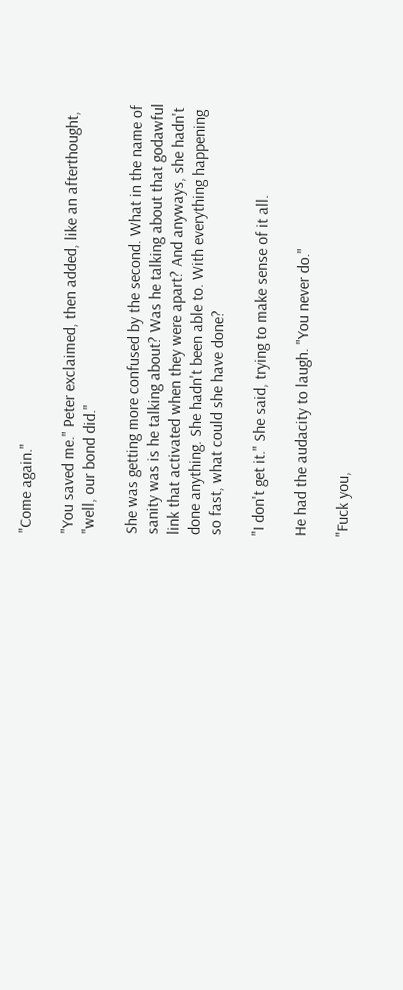"Come again."

"You saved me." Peter exclaimed, then added, like an afterthought, "well, our bond did."

She was getting more confused by the second. What in the name of sanity was is he talking about? Was he talking about that godawful link that activated when they were apart? And anyways, she hadn't done anything. She hadn't been able to. With everything happening so fast, what could she have done?

"I don't get it." She said, trying to make sense of it all.

He had the audacity to laugh. "You never do."

"Fuck you,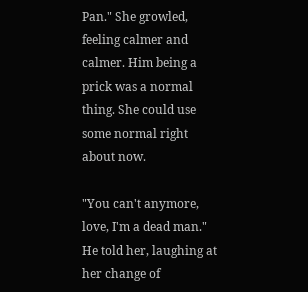Pan." She growled, feeling calmer and calmer. Him being a prick was a normal thing. She could use some normal right about now.

"You can't anymore, love, I'm a dead man." He told her, laughing at her change of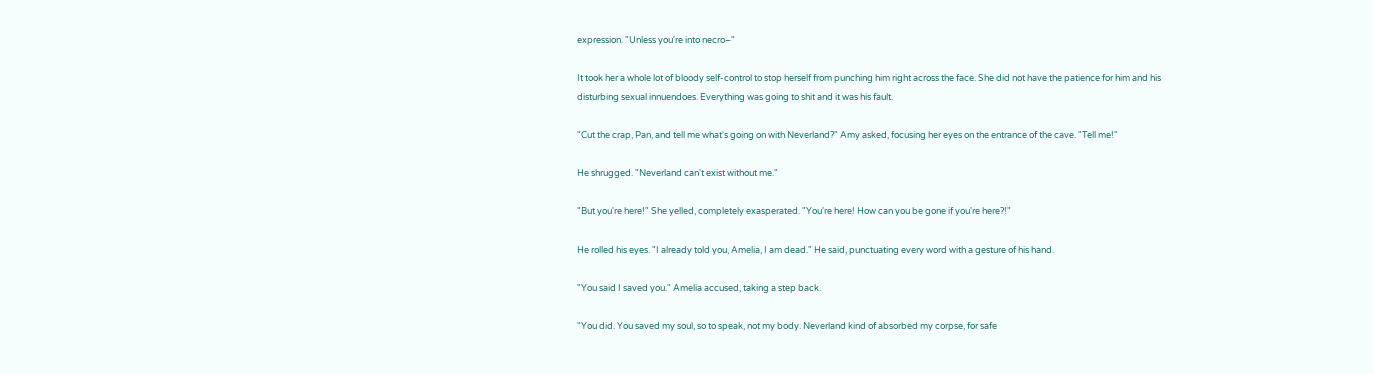expression. "Unless you're into necro–"

It took her a whole lot of bloody self-control to stop herself from punching him right across the face. She did not have the patience for him and his disturbing sexual innuendoes. Everything was going to shit and it was his fault.

"Cut the crap, Pan, and tell me what's going on with Neverland?" Amy asked, focusing her eyes on the entrance of the cave. "Tell me!"

He shrugged. "Neverland can't exist without me."

"But you're here!" She yelled, completely exasperated. "You're here! How can you be gone if you're here?!"

He rolled his eyes. "I already told you, Amelia, I am dead." He said, punctuating every word with a gesture of his hand.

"You said I saved you." Amelia accused, taking a step back.

"You did. You saved my soul, so to speak, not my body. Neverland kind of absorbed my corpse, for safe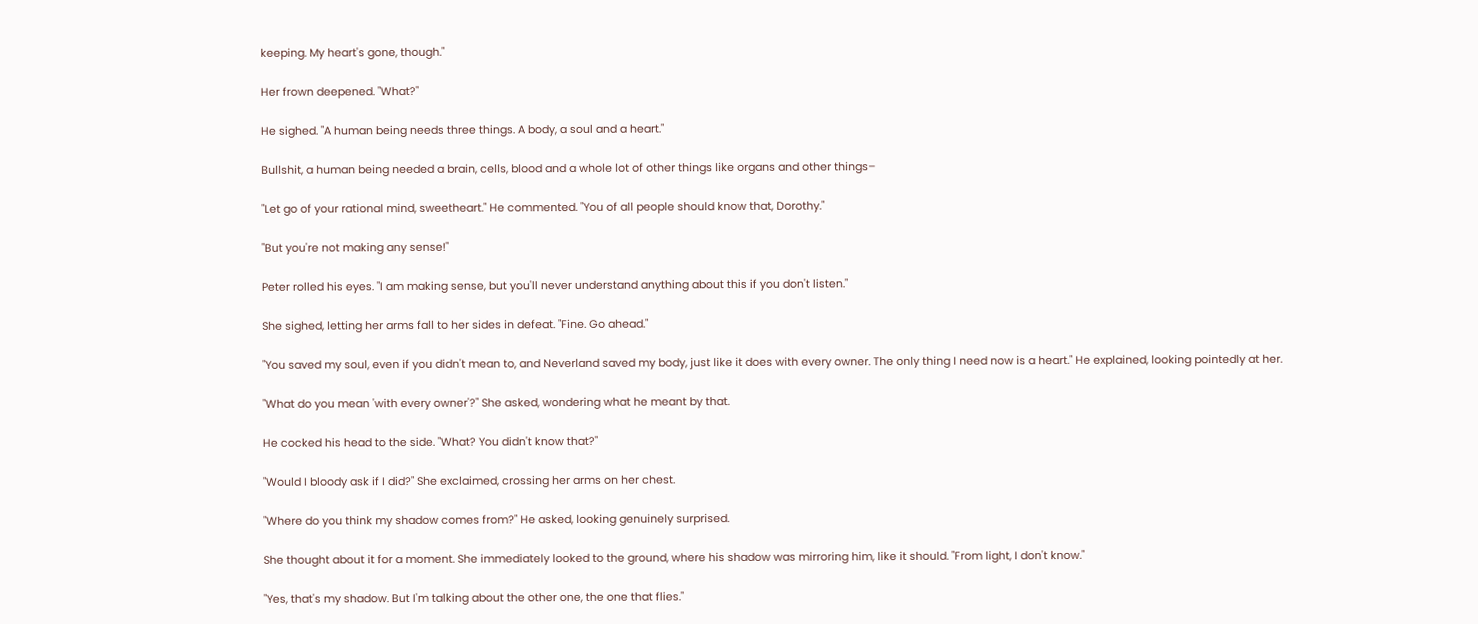keeping. My heart's gone, though."

Her frown deepened. "What?"

He sighed. "A human being needs three things. A body, a soul and a heart."

Bullshit, a human being needed a brain, cells, blood and a whole lot of other things like organs and other things–

"Let go of your rational mind, sweetheart." He commented. "You of all people should know that, Dorothy."

"But you're not making any sense!"

Peter rolled his eyes. "I am making sense, but you'll never understand anything about this if you don't listen."

She sighed, letting her arms fall to her sides in defeat. "Fine. Go ahead."

"You saved my soul, even if you didn't mean to, and Neverland saved my body, just like it does with every owner. The only thing I need now is a heart." He explained, looking pointedly at her.

"What do you mean 'with every owner'?" She asked, wondering what he meant by that.

He cocked his head to the side. "What? You didn't know that?"

"Would I bloody ask if I did?" She exclaimed, crossing her arms on her chest.

"Where do you think my shadow comes from?" He asked, looking genuinely surprised.

She thought about it for a moment. She immediately looked to the ground, where his shadow was mirroring him, like it should. "From light, I don't know."

"Yes, that's my shadow. But I'm talking about the other one, the one that flies."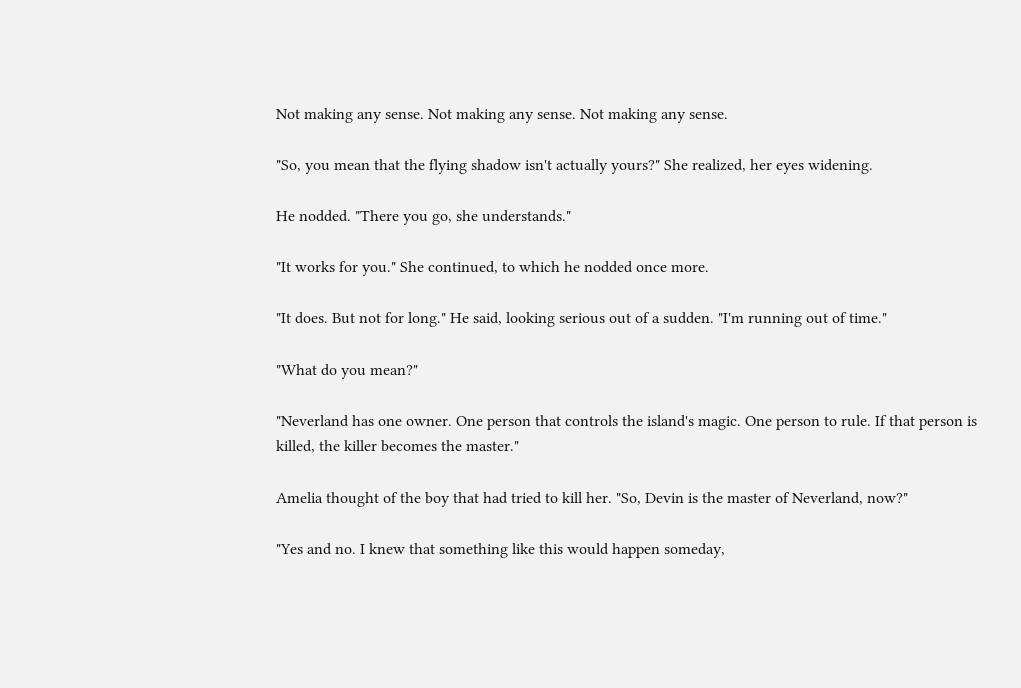Not making any sense. Not making any sense. Not making any sense.

"So, you mean that the flying shadow isn't actually yours?" She realized, her eyes widening.

He nodded. "There you go, she understands."

"It works for you." She continued, to which he nodded once more.

"It does. But not for long." He said, looking serious out of a sudden. "I'm running out of time."

"What do you mean?"

"Neverland has one owner. One person that controls the island's magic. One person to rule. If that person is killed, the killer becomes the master."

Amelia thought of the boy that had tried to kill her. "So, Devin is the master of Neverland, now?"

"Yes and no. I knew that something like this would happen someday,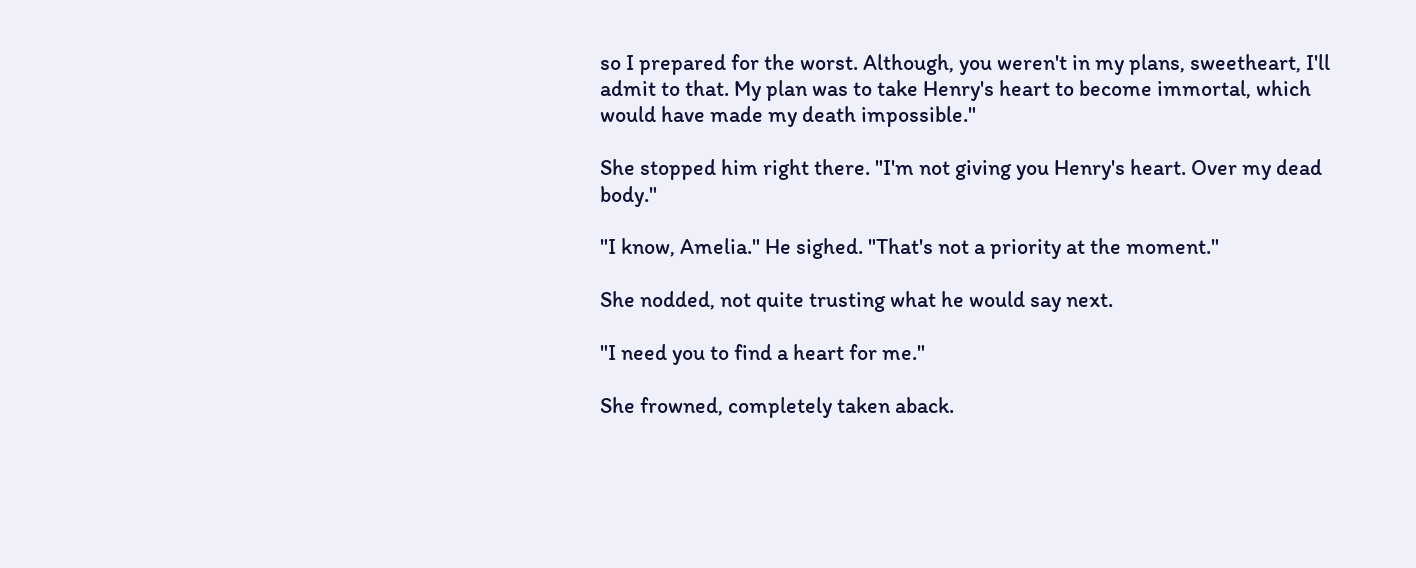so I prepared for the worst. Although, you weren't in my plans, sweetheart, I'll admit to that. My plan was to take Henry's heart to become immortal, which would have made my death impossible."

She stopped him right there. "I'm not giving you Henry's heart. Over my dead body."

"I know, Amelia." He sighed. "That's not a priority at the moment."

She nodded, not quite trusting what he would say next.

"I need you to find a heart for me."

She frowned, completely taken aback.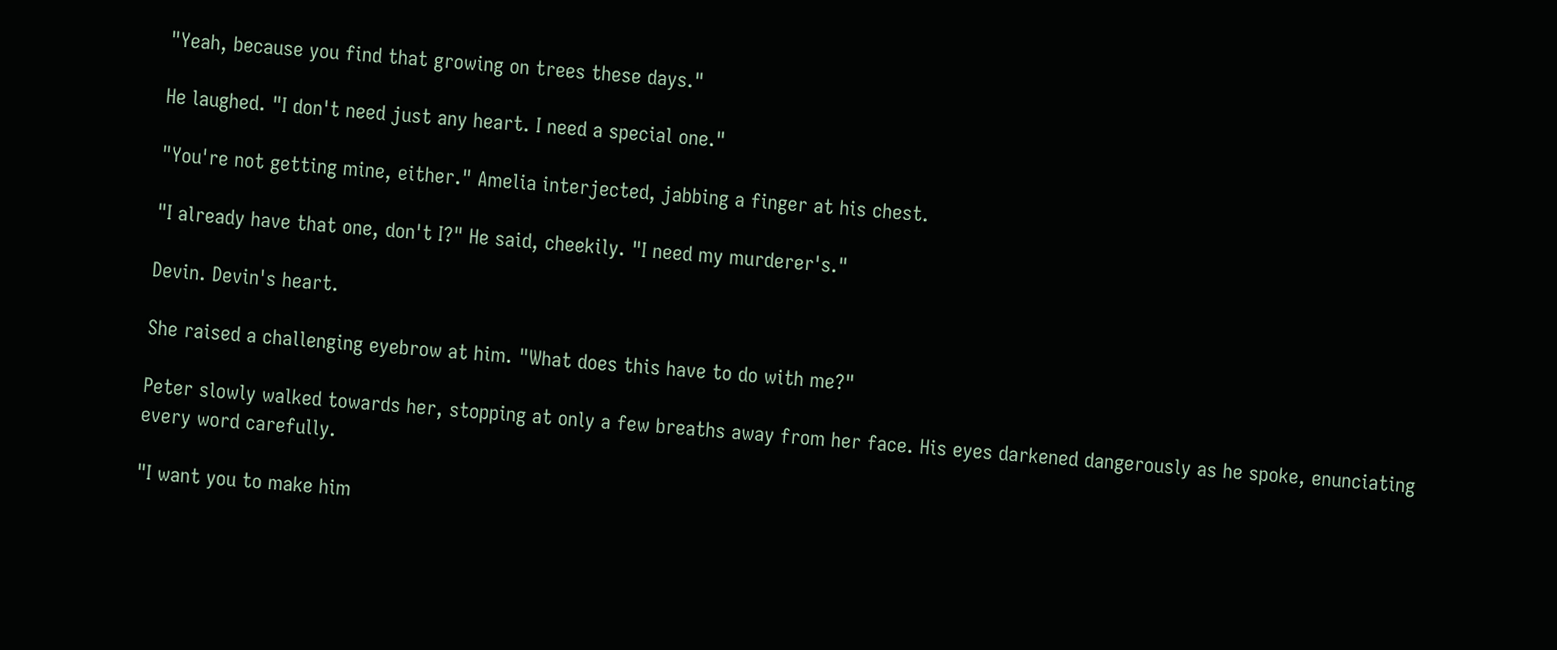"Yeah, because you find that growing on trees these days."

He laughed. "I don't need just any heart. I need a special one."

"You're not getting mine, either." Amelia interjected, jabbing a finger at his chest.

"I already have that one, don't I?" He said, cheekily. "I need my murderer's."

Devin. Devin's heart.

She raised a challenging eyebrow at him. "What does this have to do with me?"

Peter slowly walked towards her, stopping at only a few breaths away from her face. His eyes darkened dangerously as he spoke, enunciating every word carefully.

"I want you to make him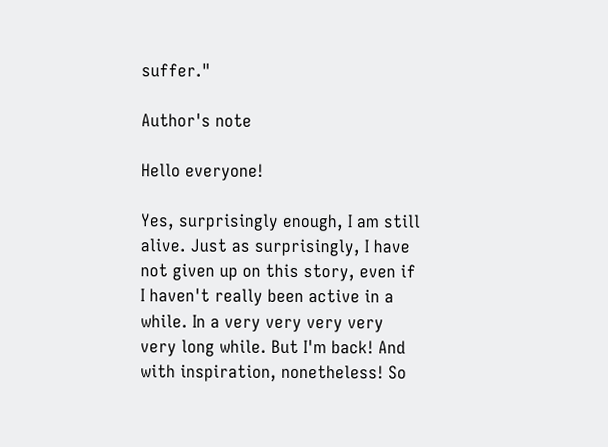suffer."

Author's note

Hello everyone!

Yes, surprisingly enough, I am still alive. Just as surprisingly, I have not given up on this story, even if I haven't really been active in a while. In a very very very very very long while. But I'm back! And with inspiration, nonetheless! So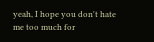yeah, I hope you don't hate me too much for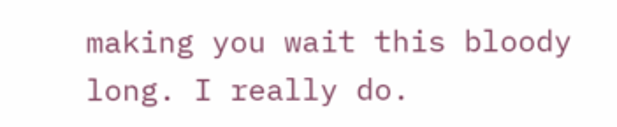making you wait this bloody long. I really do.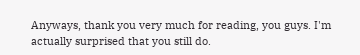Anyways, thank you very much for reading, you guys. I'm actually surprised that you still do.